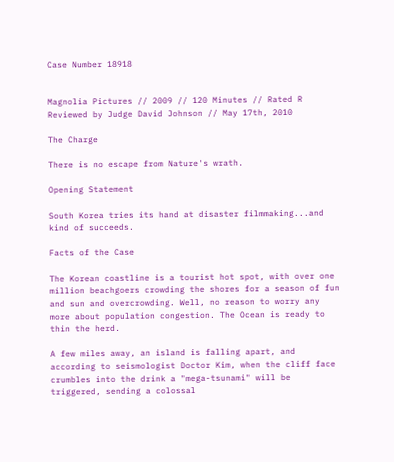Case Number 18918


Magnolia Pictures // 2009 // 120 Minutes // Rated R
Reviewed by Judge David Johnson // May 17th, 2010

The Charge

There is no escape from Nature's wrath.

Opening Statement

South Korea tries its hand at disaster filmmaking...and kind of succeeds.

Facts of the Case

The Korean coastline is a tourist hot spot, with over one million beachgoers crowding the shores for a season of fun and sun and overcrowding. Well, no reason to worry any more about population congestion. The Ocean is ready to thin the herd.

A few miles away, an island is falling apart, and according to seismologist Doctor Kim, when the cliff face crumbles into the drink a "mega-tsunami" will be triggered, sending a colossal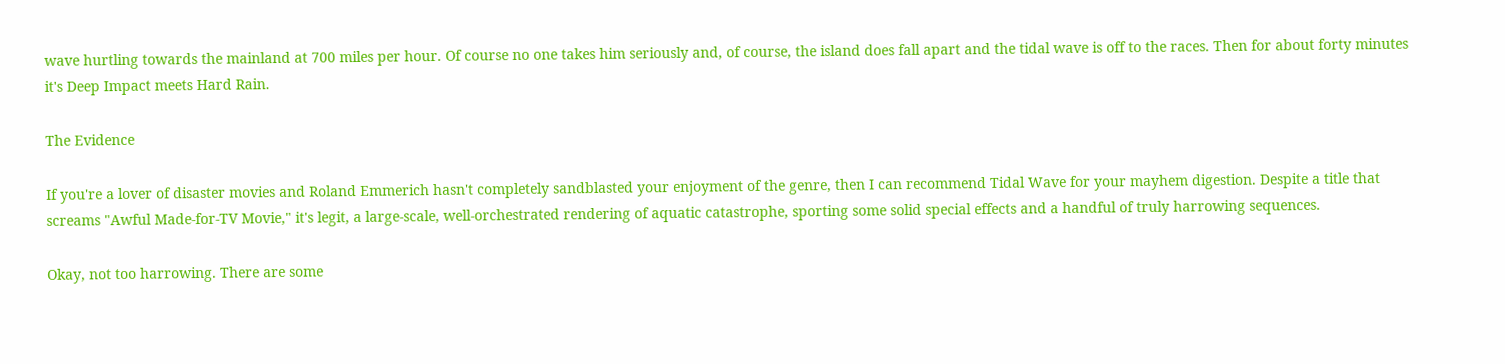wave hurtling towards the mainland at 700 miles per hour. Of course no one takes him seriously and, of course, the island does fall apart and the tidal wave is off to the races. Then for about forty minutes it's Deep Impact meets Hard Rain.

The Evidence

If you're a lover of disaster movies and Roland Emmerich hasn't completely sandblasted your enjoyment of the genre, then I can recommend Tidal Wave for your mayhem digestion. Despite a title that screams "Awful Made-for-TV Movie," it's legit, a large-scale, well-orchestrated rendering of aquatic catastrophe, sporting some solid special effects and a handful of truly harrowing sequences.

Okay, not too harrowing. There are some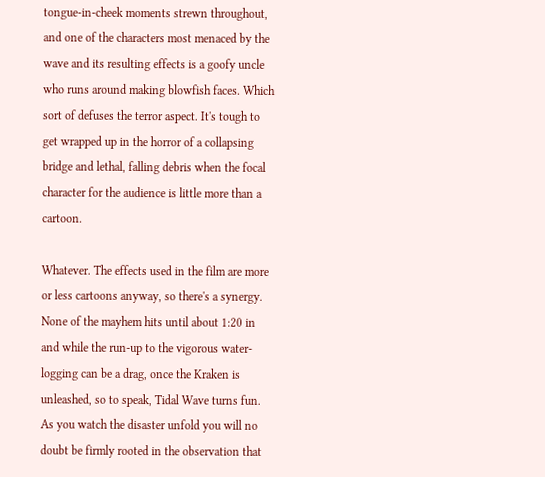tongue-in-cheek moments strewn throughout, and one of the characters most menaced by the wave and its resulting effects is a goofy uncle who runs around making blowfish faces. Which sort of defuses the terror aspect. It's tough to get wrapped up in the horror of a collapsing bridge and lethal, falling debris when the focal character for the audience is little more than a cartoon.

Whatever. The effects used in the film are more or less cartoons anyway, so there's a synergy. None of the mayhem hits until about 1:20 in and while the run-up to the vigorous water-logging can be a drag, once the Kraken is unleashed, so to speak, Tidal Wave turns fun. As you watch the disaster unfold you will no doubt be firmly rooted in the observation that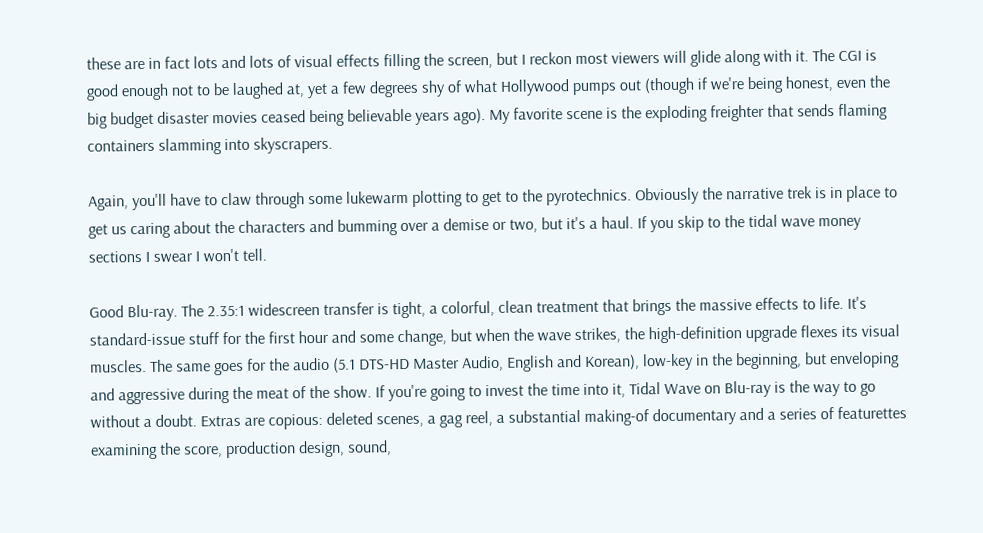these are in fact lots and lots of visual effects filling the screen, but I reckon most viewers will glide along with it. The CGI is good enough not to be laughed at, yet a few degrees shy of what Hollywood pumps out (though if we're being honest, even the big budget disaster movies ceased being believable years ago). My favorite scene is the exploding freighter that sends flaming containers slamming into skyscrapers.

Again, you'll have to claw through some lukewarm plotting to get to the pyrotechnics. Obviously the narrative trek is in place to get us caring about the characters and bumming over a demise or two, but it's a haul. If you skip to the tidal wave money sections I swear I won't tell.

Good Blu-ray. The 2.35:1 widescreen transfer is tight, a colorful, clean treatment that brings the massive effects to life. It's standard-issue stuff for the first hour and some change, but when the wave strikes, the high-definition upgrade flexes its visual muscles. The same goes for the audio (5.1 DTS-HD Master Audio, English and Korean), low-key in the beginning, but enveloping and aggressive during the meat of the show. If you're going to invest the time into it, Tidal Wave on Blu-ray is the way to go without a doubt. Extras are copious: deleted scenes, a gag reel, a substantial making-of documentary and a series of featurettes examining the score, production design, sound,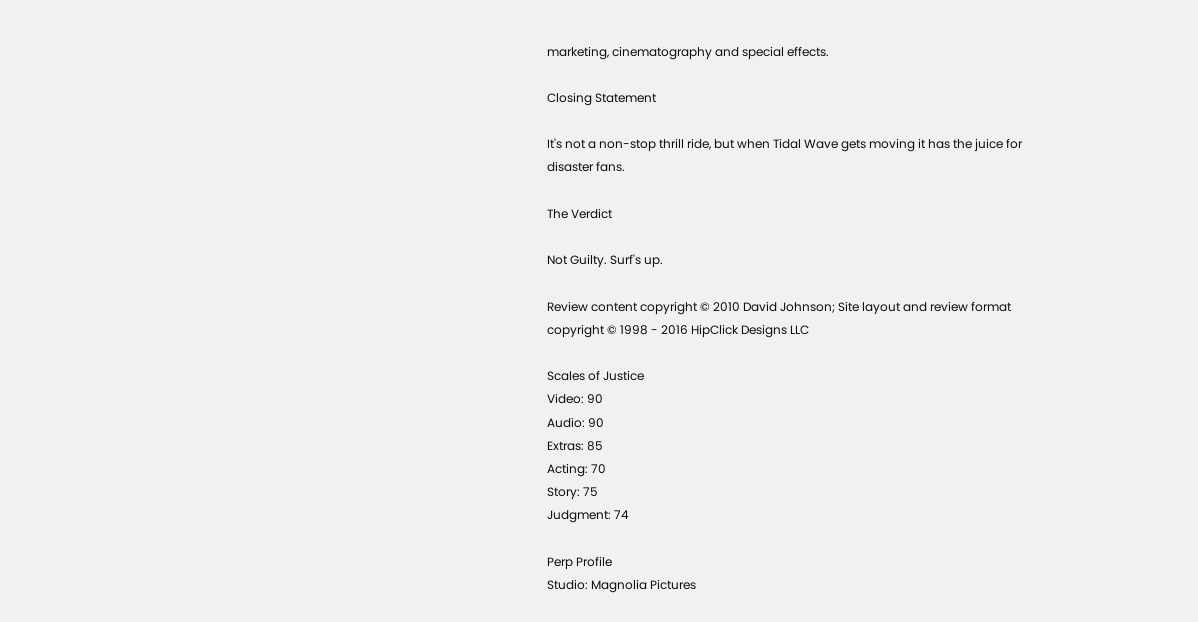marketing, cinematography and special effects.

Closing Statement

It's not a non-stop thrill ride, but when Tidal Wave gets moving it has the juice for disaster fans.

The Verdict

Not Guilty. Surf's up.

Review content copyright © 2010 David Johnson; Site layout and review format copyright © 1998 - 2016 HipClick Designs LLC

Scales of Justice
Video: 90
Audio: 90
Extras: 85
Acting: 70
Story: 75
Judgment: 74

Perp Profile
Studio: Magnolia Pictures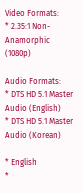Video Formats:
* 2.35:1 Non-Anamorphic (1080p)

Audio Formats:
* DTS HD 5.1 Master Audio (English)
* DTS HD 5.1 Master Audio (Korean)

* English
*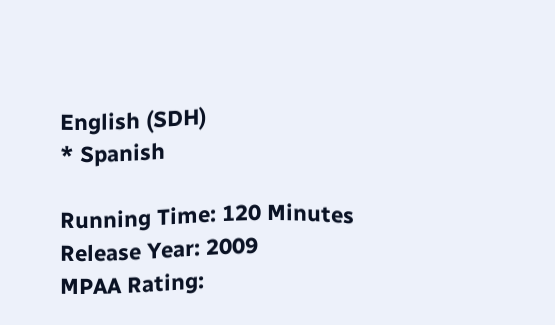English (SDH)
* Spanish

Running Time: 120 Minutes
Release Year: 2009
MPAA Rating: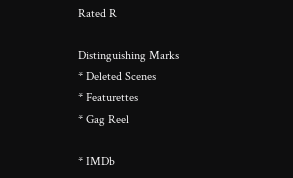Rated R

Distinguishing Marks
* Deleted Scenes
* Featurettes
* Gag Reel

* IMDb